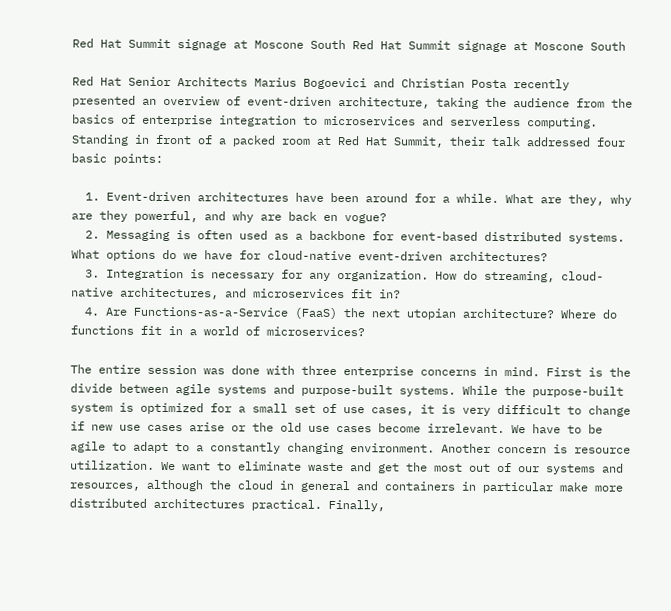Red Hat Summit signage at Moscone South Red Hat Summit signage at Moscone South

Red Hat Senior Architects Marius Bogoevici and Christian Posta recently presented an overview of event-driven architecture, taking the audience from the basics of enterprise integration to microservices and serverless computing. Standing in front of a packed room at Red Hat Summit, their talk addressed four basic points:

  1. Event-driven architectures have been around for a while. What are they, why are they powerful, and why are back en vogue?
  2. Messaging is often used as a backbone for event-based distributed systems. What options do we have for cloud-native event-driven architectures?
  3. Integration is necessary for any organization. How do streaming, cloud-native architectures, and microservices fit in?
  4. Are Functions-as-a-Service (FaaS) the next utopian architecture? Where do functions fit in a world of microservices?

The entire session was done with three enterprise concerns in mind. First is the divide between agile systems and purpose-built systems. While the purpose-built system is optimized for a small set of use cases, it is very difficult to change if new use cases arise or the old use cases become irrelevant. We have to be agile to adapt to a constantly changing environment. Another concern is resource utilization. We want to eliminate waste and get the most out of our systems and resources, although the cloud in general and containers in particular make more distributed architectures practical. Finally,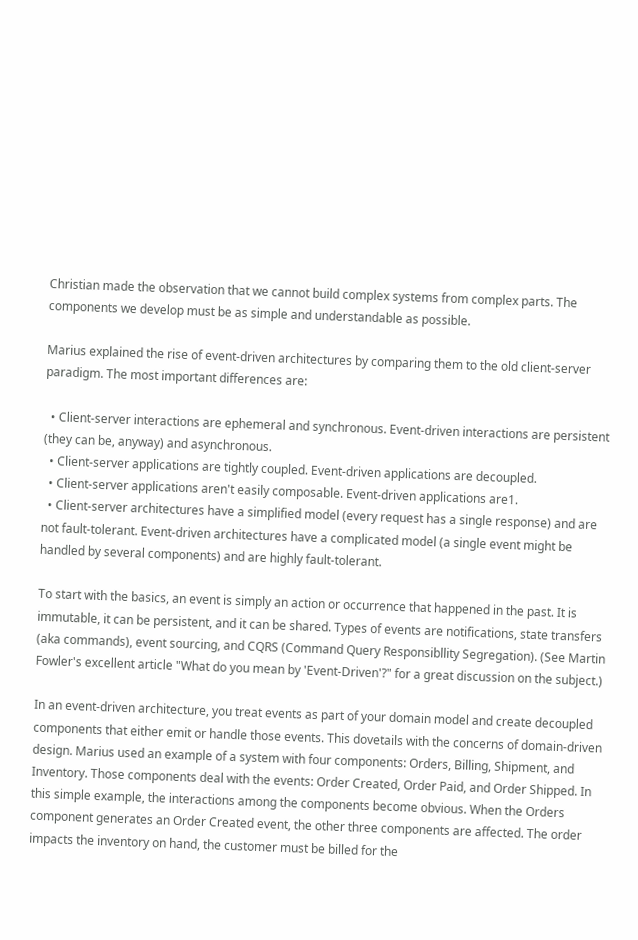Christian made the observation that we cannot build complex systems from complex parts. The components we develop must be as simple and understandable as possible.

Marius explained the rise of event-driven architectures by comparing them to the old client-server paradigm. The most important differences are:

  • Client-server interactions are ephemeral and synchronous. Event-driven interactions are persistent (they can be, anyway) and asynchronous.
  • Client-server applications are tightly coupled. Event-driven applications are decoupled.
  • Client-server applications aren't easily composable. Event-driven applications are1.
  • Client-server architectures have a simplified model (every request has a single response) and are not fault-tolerant. Event-driven architectures have a complicated model (a single event might be handled by several components) and are highly fault-tolerant.

To start with the basics, an event is simply an action or occurrence that happened in the past. It is immutable, it can be persistent, and it can be shared. Types of events are notifications, state transfers (aka commands), event sourcing, and CQRS (Command Query Responsibllity Segregation). (See Martin Fowler's excellent article "What do you mean by 'Event-Driven'?" for a great discussion on the subject.)

In an event-driven architecture, you treat events as part of your domain model and create decoupled components that either emit or handle those events. This dovetails with the concerns of domain-driven design. Marius used an example of a system with four components: Orders, Billing, Shipment, and Inventory. Those components deal with the events: Order Created, Order Paid, and Order Shipped. In this simple example, the interactions among the components become obvious. When the Orders component generates an Order Created event, the other three components are affected. The order impacts the inventory on hand, the customer must be billed for the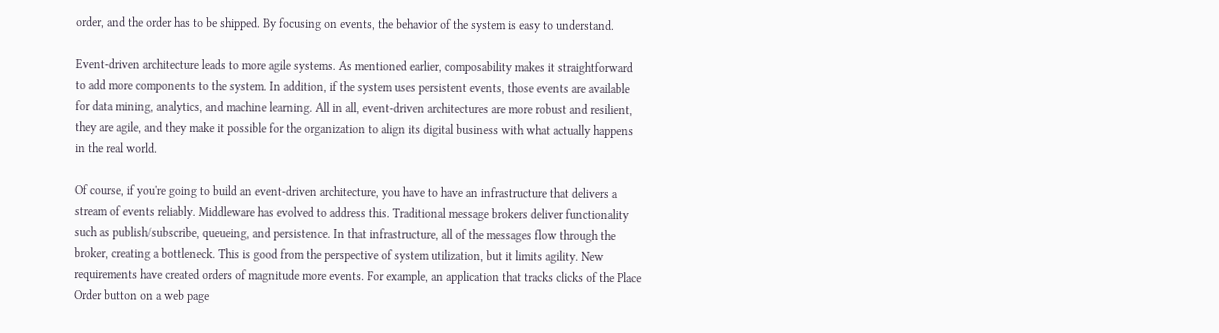order, and the order has to be shipped. By focusing on events, the behavior of the system is easy to understand.

Event-driven architecture leads to more agile systems. As mentioned earlier, composability makes it straightforward to add more components to the system. In addition, if the system uses persistent events, those events are available for data mining, analytics, and machine learning. All in all, event-driven architectures are more robust and resilient, they are agile, and they make it possible for the organization to align its digital business with what actually happens in the real world.

Of course, if you're going to build an event-driven architecture, you have to have an infrastructure that delivers a stream of events reliably. Middleware has evolved to address this. Traditional message brokers deliver functionality such as publish/subscribe, queueing, and persistence. In that infrastructure, all of the messages flow through the broker, creating a bottleneck. This is good from the perspective of system utilization, but it limits agility. New requirements have created orders of magnitude more events. For example, an application that tracks clicks of the Place Order button on a web page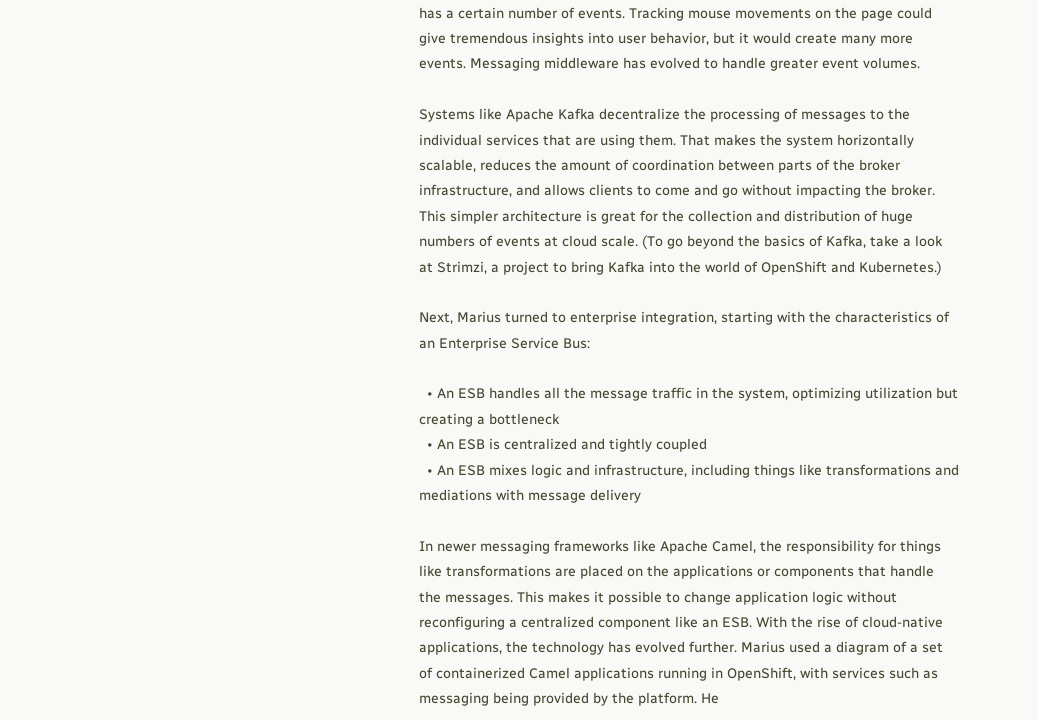has a certain number of events. Tracking mouse movements on the page could give tremendous insights into user behavior, but it would create many more events. Messaging middleware has evolved to handle greater event volumes.

Systems like Apache Kafka decentralize the processing of messages to the individual services that are using them. That makes the system horizontally scalable, reduces the amount of coordination between parts of the broker infrastructure, and allows clients to come and go without impacting the broker. This simpler architecture is great for the collection and distribution of huge numbers of events at cloud scale. (To go beyond the basics of Kafka, take a look at Strimzi, a project to bring Kafka into the world of OpenShift and Kubernetes.)

Next, Marius turned to enterprise integration, starting with the characteristics of an Enterprise Service Bus:

  • An ESB handles all the message traffic in the system, optimizing utilization but creating a bottleneck
  • An ESB is centralized and tightly coupled
  • An ESB mixes logic and infrastructure, including things like transformations and mediations with message delivery

In newer messaging frameworks like Apache Camel, the responsibility for things like transformations are placed on the applications or components that handle the messages. This makes it possible to change application logic without reconfiguring a centralized component like an ESB. With the rise of cloud-native applications, the technology has evolved further. Marius used a diagram of a set of containerized Camel applications running in OpenShift, with services such as messaging being provided by the platform. He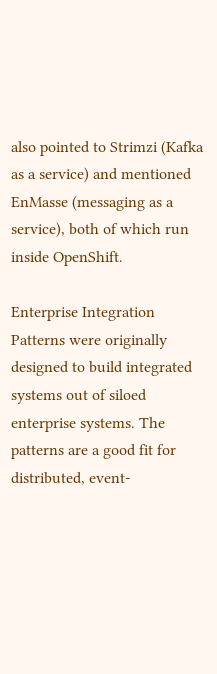also pointed to Strimzi (Kafka as a service) and mentioned EnMasse (messaging as a service), both of which run inside OpenShift.

Enterprise Integration Patterns were originally designed to build integrated systems out of siloed enterprise systems. The patterns are a good fit for distributed, event-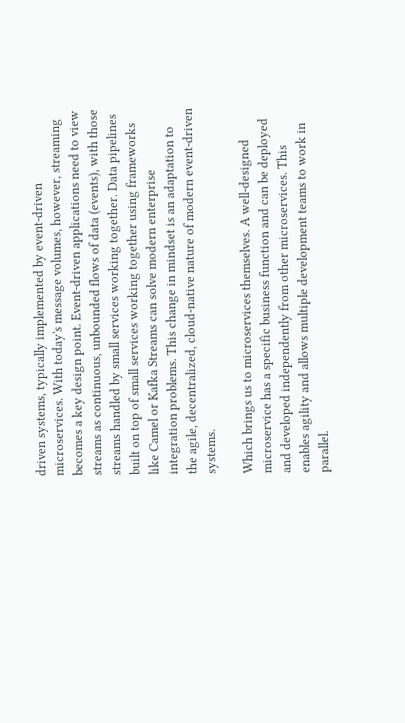driven systems, typically implemented by event-driven microservices. With today's message volumes, however, streaming becomes a key design point. Event-driven applications need to view streams as continuous, unbounded flows of data (events), with those streams handled by small services working together. Data pipelines built on top of small services working together using frameworks like Camel or Kafka Streams can solve modern enterprise integration problems. This change in mindset is an adaptation to the agile, decentralized, cloud-native nature of modern event-driven systems.

Which brings us to microservices themselves. A well-designed microservice has a specific business function and can be deployed and developed independently from other microservices. This enables agility and allows multiple development teams to work in parallel.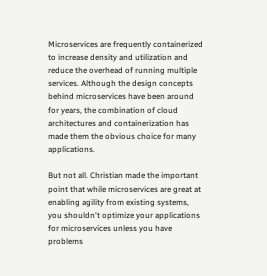Microservices are frequently containerized to increase density and utilization and reduce the overhead of running multiple services. Although the design concepts behind microservices have been around for years, the combination of cloud architectures and containerization has made them the obvious choice for many applications.

But not all. Christian made the important point that while microservices are great at enabling agility from existing systems, you shouldn't optimize your applications for microservices unless you have problems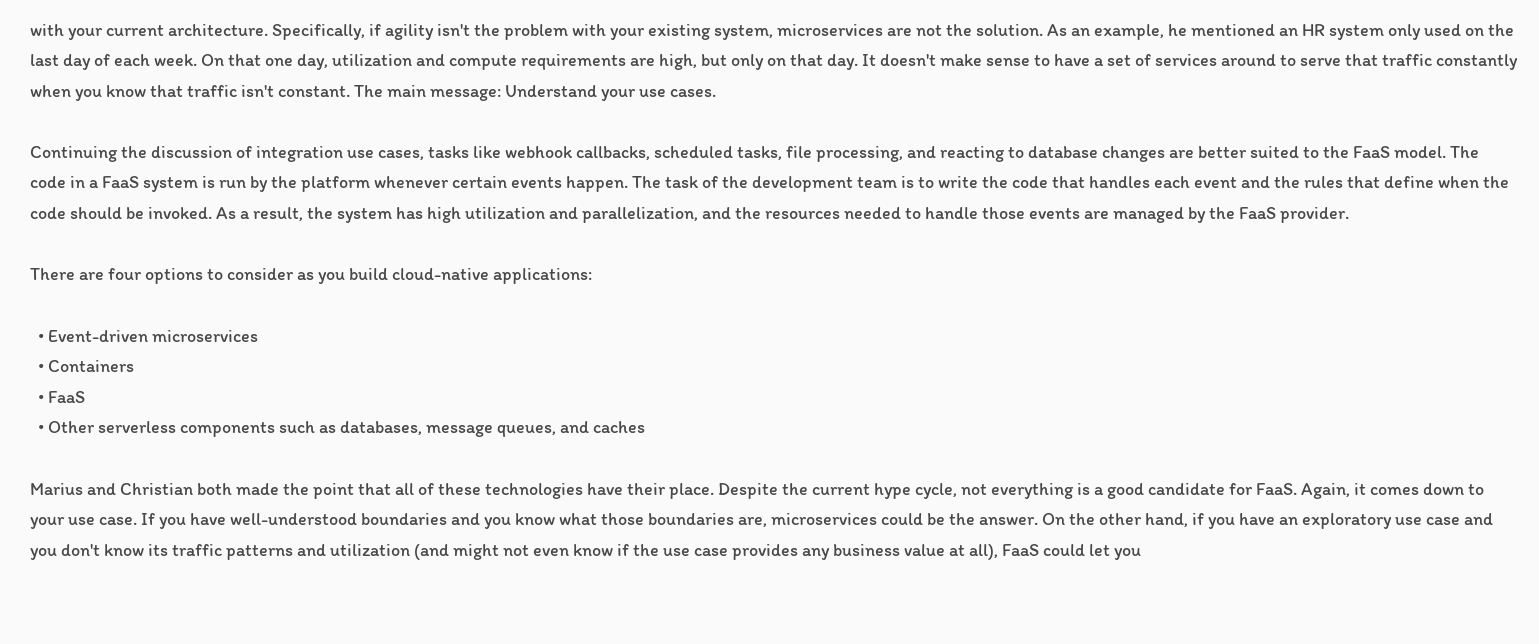with your current architecture. Specifically, if agility isn't the problem with your existing system, microservices are not the solution. As an example, he mentioned an HR system only used on the last day of each week. On that one day, utilization and compute requirements are high, but only on that day. It doesn't make sense to have a set of services around to serve that traffic constantly when you know that traffic isn't constant. The main message: Understand your use cases.

Continuing the discussion of integration use cases, tasks like webhook callbacks, scheduled tasks, file processing, and reacting to database changes are better suited to the FaaS model. The code in a FaaS system is run by the platform whenever certain events happen. The task of the development team is to write the code that handles each event and the rules that define when the code should be invoked. As a result, the system has high utilization and parallelization, and the resources needed to handle those events are managed by the FaaS provider.

There are four options to consider as you build cloud-native applications:

  • Event-driven microservices
  • Containers
  • FaaS
  • Other serverless components such as databases, message queues, and caches

Marius and Christian both made the point that all of these technologies have their place. Despite the current hype cycle, not everything is a good candidate for FaaS. Again, it comes down to your use case. If you have well-understood boundaries and you know what those boundaries are, microservices could be the answer. On the other hand, if you have an exploratory use case and you don't know its traffic patterns and utilization (and might not even know if the use case provides any business value at all), FaaS could let you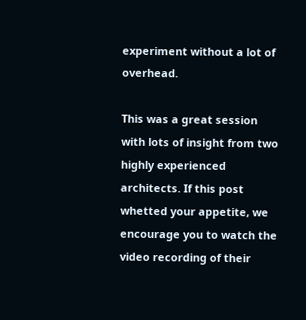experiment without a lot of overhead.

This was a great session with lots of insight from two highly experienced architects. If this post whetted your appetite, we encourage you to watch the video recording of their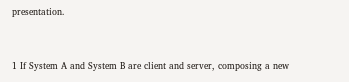presentation.


1 If System A and System B are client and server, composing a new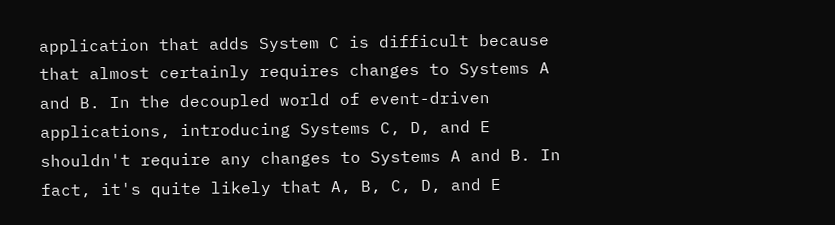application that adds System C is difficult because that almost certainly requires changes to Systems A and B. In the decoupled world of event-driven applications, introducing Systems C, D, and E shouldn't require any changes to Systems A and B. In fact, it's quite likely that A, B, C, D, and E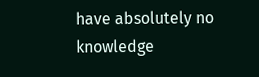have absolutely no knowledge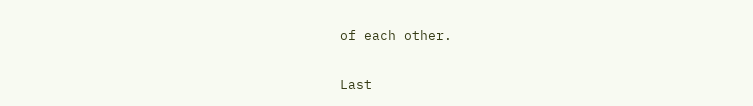of each other.

Last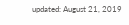updated: August 21, 2019